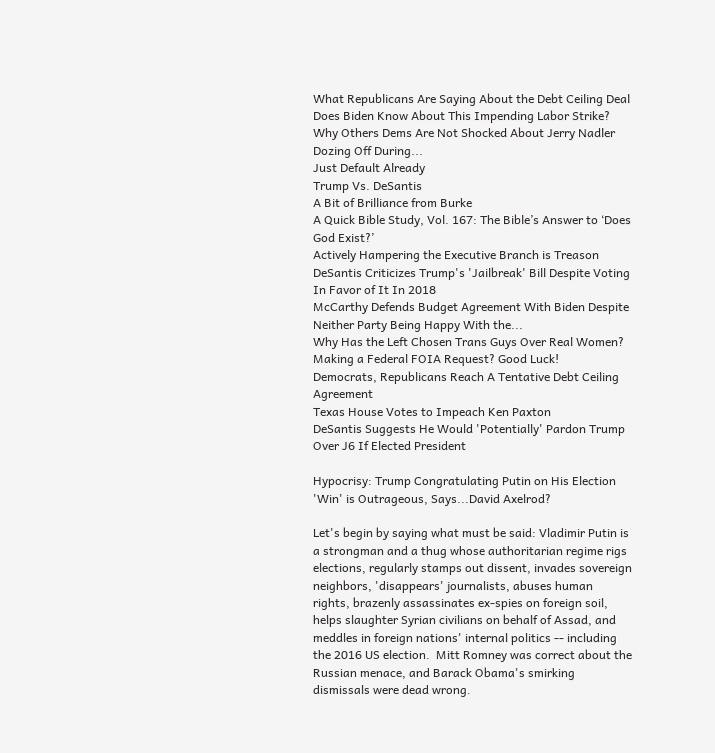What Republicans Are Saying About the Debt Ceiling Deal
Does Biden Know About This Impending Labor Strike?
Why Others Dems Are Not Shocked About Jerry Nadler Dozing Off During...
Just Default Already
Trump Vs. DeSantis
A Bit of Brilliance from Burke
A Quick Bible Study, Vol. 167: The Bible’s Answer to ‘Does God Exist?’
Actively Hampering the Executive Branch is Treason
DeSantis Criticizes Trump's 'Jailbreak' Bill Despite Voting In Favor of It In 2018
McCarthy Defends Budget Agreement With Biden Despite Neither Party Being Happy With the...
Why Has the Left Chosen Trans Guys Over Real Women?
Making a Federal FOIA Request? Good Luck!
Democrats, Republicans Reach A Tentative Debt Ceiling Agreement
Texas House Votes to Impeach Ken Paxton
DeSantis Suggests He Would 'Potentially' Pardon Trump Over J6 If Elected President

Hypocrisy: Trump Congratulating Putin on His Election 'Win' is Outrageous, Says...David Axelrod?

Let's begin by saying what must be said: Vladimir Putin is a strongman and a thug whose authoritarian regime rigs elections, regularly stamps out dissent, invades sovereign neighbors, 'disappears' journalists, abuses human rights, brazenly assassinates ex-spies on foreign soil, helps slaughter Syrian civilians on behalf of Assad, and meddles in foreign nations' internal politics -- including the 2016 US election.  Mitt Romney was correct about the Russian menace, and Barack Obama's smirking dismissals were dead wrong.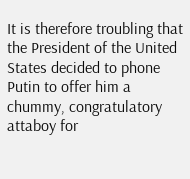It is therefore troubling that the President of the United States decided to phone Putin to offer him a chummy, congratulatory attaboy for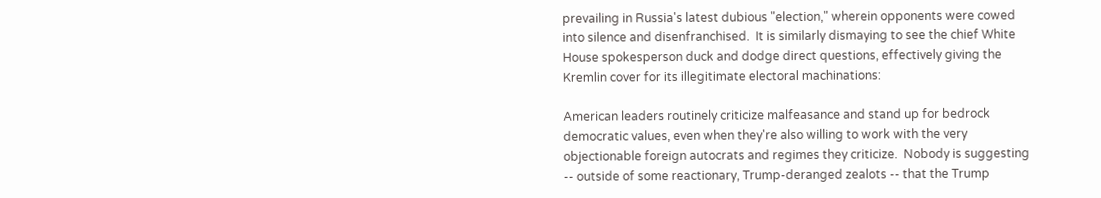prevailing in Russia's latest dubious "election," wherein opponents were cowed into silence and disenfranchised.  It is similarly dismaying to see the chief White House spokesperson duck and dodge direct questions, effectively giving the Kremlin cover for its illegitimate electoral machinations:

American leaders routinely criticize malfeasance and stand up for bedrock democratic values, even when they're also willing to work with the very objectionable foreign autocrats and regimes they criticize.  Nobody is suggesting -- outside of some reactionary, Trump-deranged zealots -- that the Trump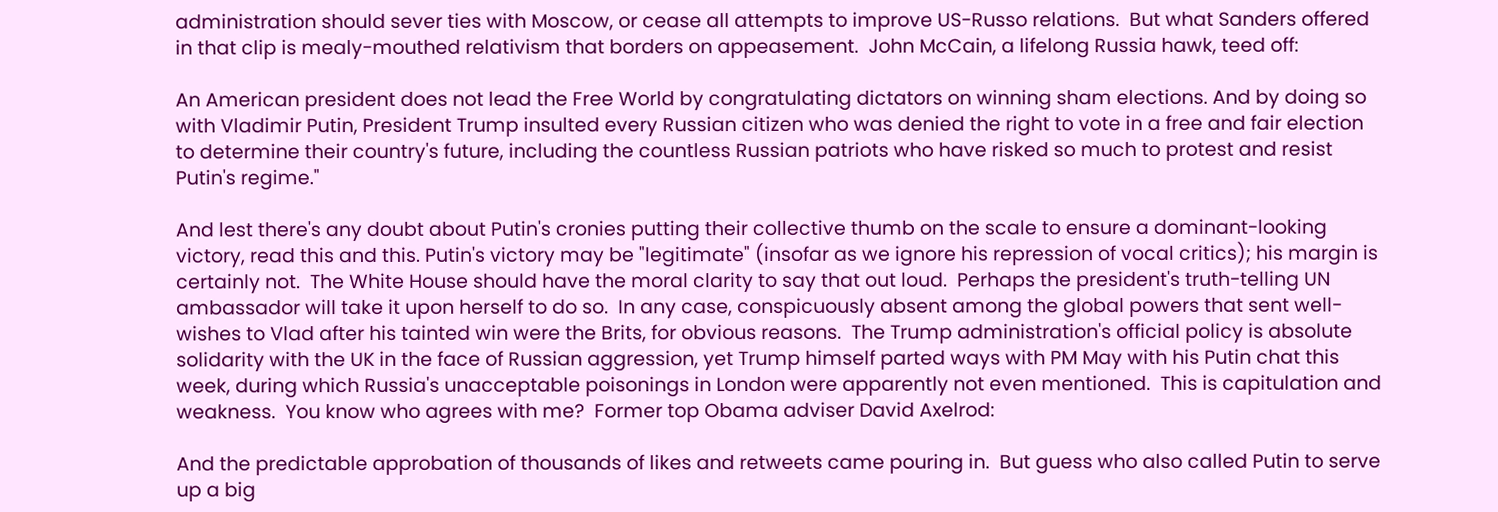administration should sever ties with Moscow, or cease all attempts to improve US-Russo relations.  But what Sanders offered in that clip is mealy-mouthed relativism that borders on appeasement.  John McCain, a lifelong Russia hawk, teed off:

An American president does not lead the Free World by congratulating dictators on winning sham elections. And by doing so with Vladimir Putin, President Trump insulted every Russian citizen who was denied the right to vote in a free and fair election to determine their country's future, including the countless Russian patriots who have risked so much to protest and resist Putin's regime."

And lest there's any doubt about Putin's cronies putting their collective thumb on the scale to ensure a dominant-looking victory, read this and this. Putin's victory may be "legitimate" (insofar as we ignore his repression of vocal critics); his margin is certainly not.  The White House should have the moral clarity to say that out loud.  Perhaps the president's truth-telling UN ambassador will take it upon herself to do so.  In any case, conspicuously absent among the global powers that sent well-wishes to Vlad after his tainted win were the Brits, for obvious reasons.  The Trump administration's official policy is absolute solidarity with the UK in the face of Russian aggression, yet Trump himself parted ways with PM May with his Putin chat this week, during which Russia's unacceptable poisonings in London were apparently not even mentioned.  This is capitulation and weakness.  You know who agrees with me?  Former top Obama adviser David Axelrod:

And the predictable approbation of thousands of likes and retweets came pouring in.  But guess who also called Putin to serve up a big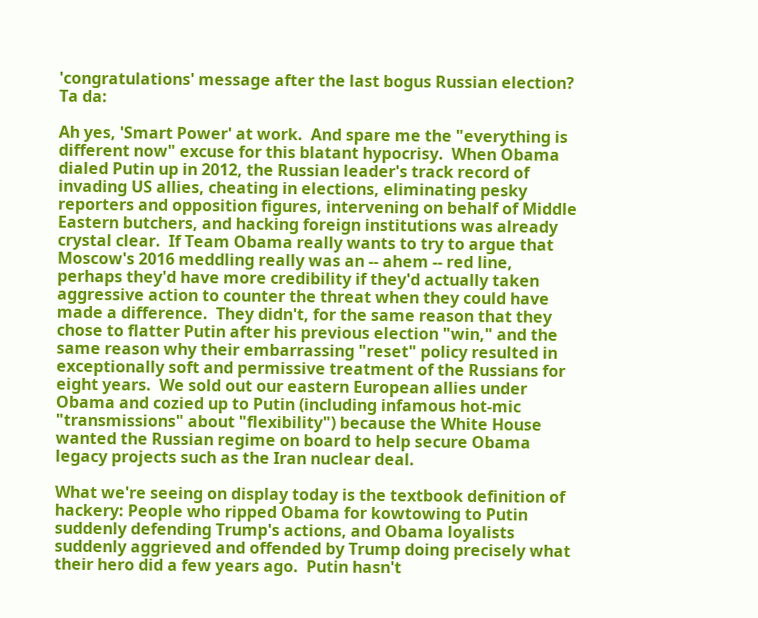'congratulations' message after the last bogus Russian election?  Ta da:

Ah yes, 'Smart Power' at work.  And spare me the "everything is different now" excuse for this blatant hypocrisy.  When Obama dialed Putin up in 2012, the Russian leader's track record of invading US allies, cheating in elections, eliminating pesky reporters and opposition figures, intervening on behalf of Middle Eastern butchers, and hacking foreign institutions was already crystal clear.  If Team Obama really wants to try to argue that Moscow's 2016 meddling really was an -- ahem -- red line, perhaps they'd have more credibility if they'd actually taken aggressive action to counter the threat when they could have made a difference.  They didn't, for the same reason that they chose to flatter Putin after his previous election "win," and the same reason why their embarrassing "reset" policy resulted in exceptionally soft and permissive treatment of the Russians for eight years.  We sold out our eastern European allies under Obama and cozied up to Putin (including infamous hot-mic "transmissions" about "flexibility") because the White House wanted the Russian regime on board to help secure Obama legacy projects such as the Iran nuclear deal.

What we're seeing on display today is the textbook definition of hackery: People who ripped Obama for kowtowing to Putin suddenly defending Trump's actions, and Obama loyalists suddenly aggrieved and offended by Trump doing precisely what their hero did a few years ago.  Putin hasn't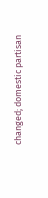changed; domestic partisan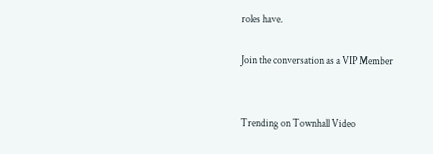roles have.

Join the conversation as a VIP Member


Trending on Townhall Video